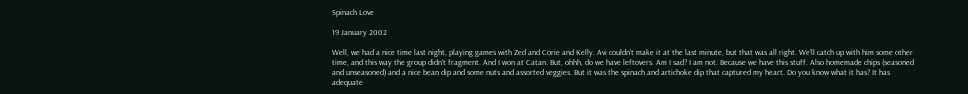Spinach Love

19 January 2002

Well, we had a nice time last night, playing games with Zed and Corie and Kelly. Avi couldn't make it at the last minute, but that was all right. We'll catch up with him some other time, and this way the group didn't fragment. And I won at Catan. But, ohhh, do we have leftovers. Am I sad? I am not. Because we have this stuff. Also homemade chips (seasoned and unseasoned) and a nice bean dip and some nuts and assorted veggies. But it was the spinach and artichoke dip that captured my heart. Do you know what it has? It has adequate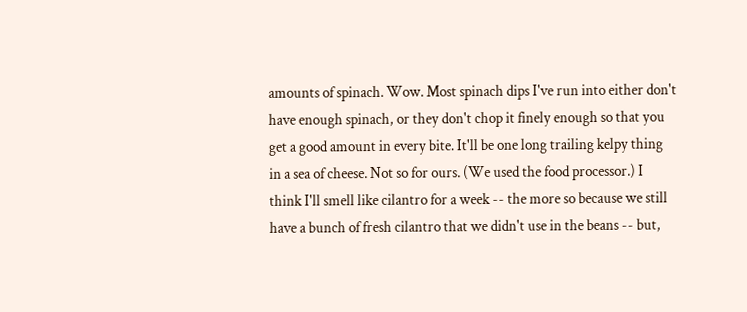amounts of spinach. Wow. Most spinach dips I've run into either don't have enough spinach, or they don't chop it finely enough so that you get a good amount in every bite. It'll be one long trailing kelpy thing in a sea of cheese. Not so for ours. (We used the food processor.) I think I'll smell like cilantro for a week -- the more so because we still have a bunch of fresh cilantro that we didn't use in the beans -- but,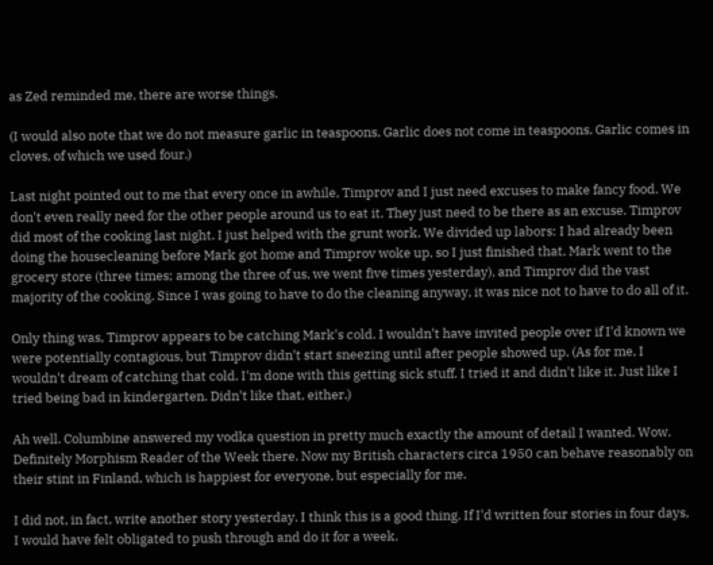as Zed reminded me, there are worse things.

(I would also note that we do not measure garlic in teaspoons. Garlic does not come in teaspoons. Garlic comes in cloves, of which we used four.)

Last night pointed out to me that every once in awhile, Timprov and I just need excuses to make fancy food. We don't even really need for the other people around us to eat it. They just need to be there as an excuse. Timprov did most of the cooking last night. I just helped with the grunt work. We divided up labors: I had already been doing the housecleaning before Mark got home and Timprov woke up, so I just finished that. Mark went to the grocery store (three times; among the three of us, we went five times yesterday), and Timprov did the vast majority of the cooking. Since I was going to have to do the cleaning anyway, it was nice not to have to do all of it.

Only thing was, Timprov appears to be catching Mark's cold. I wouldn't have invited people over if I'd known we were potentially contagious, but Timprov didn't start sneezing until after people showed up. (As for me, I wouldn't dream of catching that cold. I'm done with this getting sick stuff. I tried it and didn't like it. Just like I tried being bad in kindergarten. Didn't like that, either.)

Ah well. Columbine answered my vodka question in pretty much exactly the amount of detail I wanted. Wow. Definitely Morphism Reader of the Week there. Now my British characters circa 1950 can behave reasonably on their stint in Finland, which is happiest for everyone, but especially for me.

I did not, in fact, write another story yesterday. I think this is a good thing. If I'd written four stories in four days, I would have felt obligated to push through and do it for a week.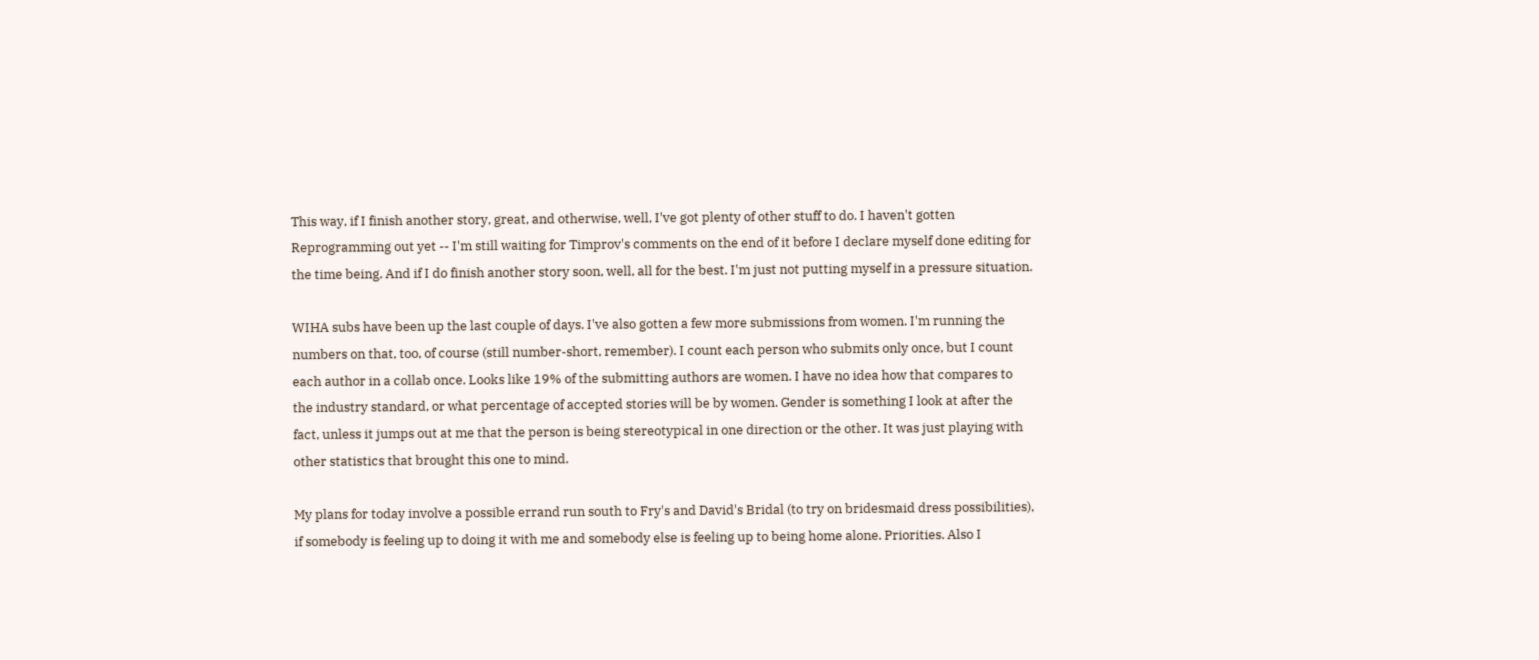This way, if I finish another story, great, and otherwise, well, I've got plenty of other stuff to do. I haven't gotten Reprogramming out yet -- I'm still waiting for Timprov's comments on the end of it before I declare myself done editing for the time being. And if I do finish another story soon, well, all for the best. I'm just not putting myself in a pressure situation.

WIHA subs have been up the last couple of days. I've also gotten a few more submissions from women. I'm running the numbers on that, too, of course (still number-short, remember). I count each person who submits only once, but I count each author in a collab once. Looks like 19% of the submitting authors are women. I have no idea how that compares to the industry standard, or what percentage of accepted stories will be by women. Gender is something I look at after the fact, unless it jumps out at me that the person is being stereotypical in one direction or the other. It was just playing with other statistics that brought this one to mind.

My plans for today involve a possible errand run south to Fry's and David's Bridal (to try on bridesmaid dress possibilities), if somebody is feeling up to doing it with me and somebody else is feeling up to being home alone. Priorities. Also I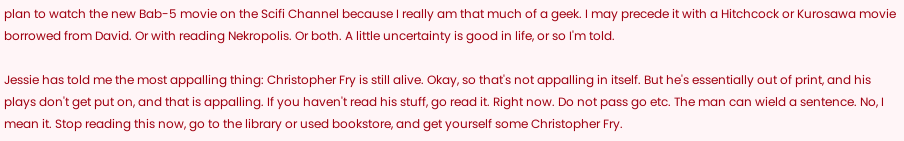plan to watch the new Bab-5 movie on the Scifi Channel because I really am that much of a geek. I may precede it with a Hitchcock or Kurosawa movie borrowed from David. Or with reading Nekropolis. Or both. A little uncertainty is good in life, or so I'm told.

Jessie has told me the most appalling thing: Christopher Fry is still alive. Okay, so that's not appalling in itself. But he's essentially out of print, and his plays don't get put on, and that is appalling. If you haven't read his stuff, go read it. Right now. Do not pass go etc. The man can wield a sentence. No, I mean it. Stop reading this now, go to the library or used bookstore, and get yourself some Christopher Fry.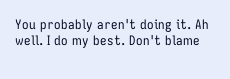You probably aren't doing it. Ah well. I do my best. Don't blame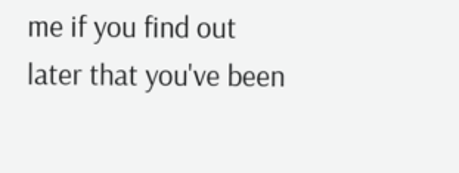me if you find out later that you've been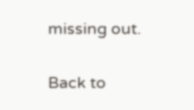missing out.

Back to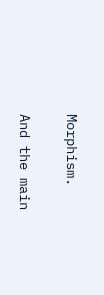Morphism.

And the main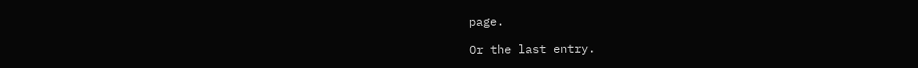page.

Or the last entry.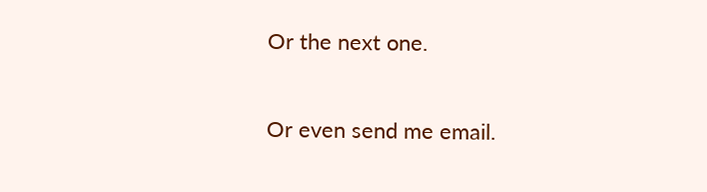Or the next one.

Or even send me email.